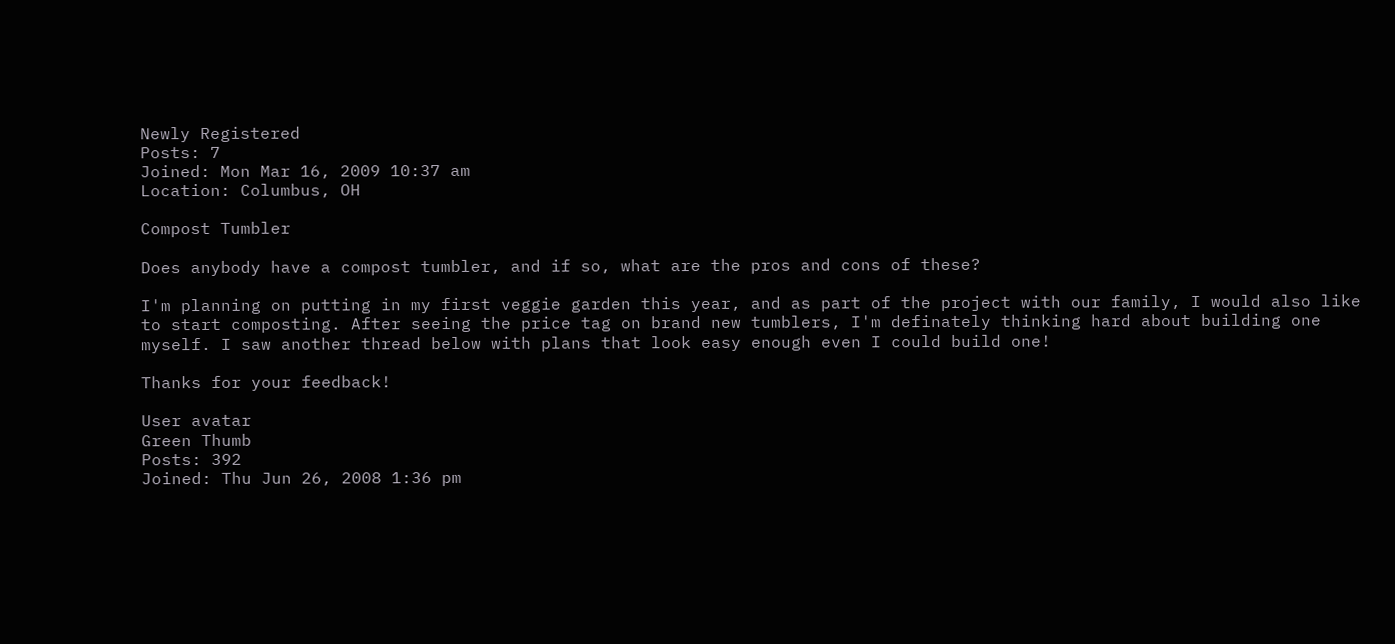Newly Registered
Posts: 7
Joined: Mon Mar 16, 2009 10:37 am
Location: Columbus, OH

Compost Tumbler

Does anybody have a compost tumbler, and if so, what are the pros and cons of these?

I'm planning on putting in my first veggie garden this year, and as part of the project with our family, I would also like to start composting. After seeing the price tag on brand new tumblers, I'm definately thinking hard about building one myself. I saw another thread below with plans that look easy enough even I could build one!

Thanks for your feedback!

User avatar
Green Thumb
Posts: 392
Joined: Thu Jun 26, 2008 1:36 pm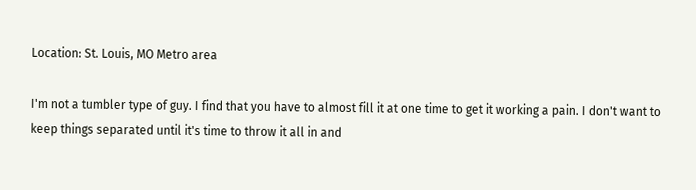Location: St. Louis, MO Metro area

I'm not a tumbler type of guy. I find that you have to almost fill it at one time to get it working a pain. I don't want to keep things separated until it's time to throw it all in and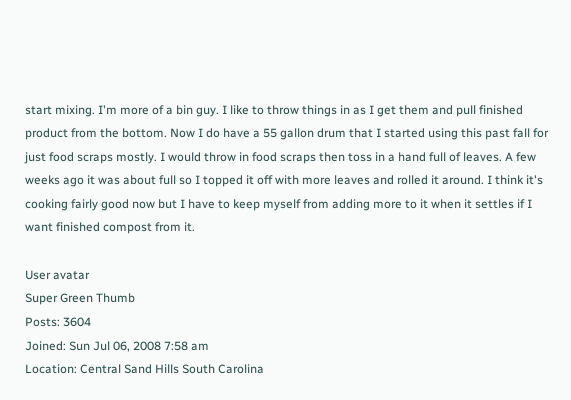start mixing. I'm more of a bin guy. I like to throw things in as I get them and pull finished product from the bottom. Now I do have a 55 gallon drum that I started using this past fall for just food scraps mostly. I would throw in food scraps then toss in a hand full of leaves. A few weeks ago it was about full so I topped it off with more leaves and rolled it around. I think it's cooking fairly good now but I have to keep myself from adding more to it when it settles if I want finished compost from it.

User avatar
Super Green Thumb
Posts: 3604
Joined: Sun Jul 06, 2008 7:58 am
Location: Central Sand Hills South Carolina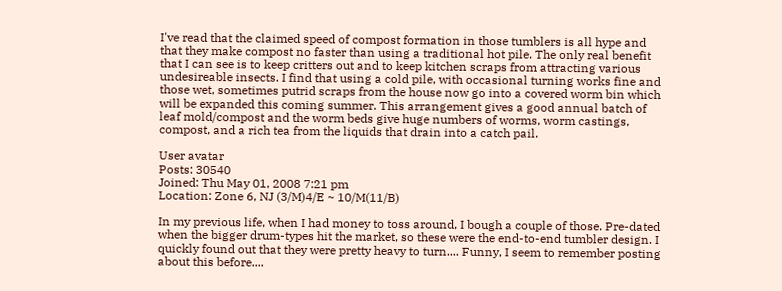I've read that the claimed speed of compost formation in those tumblers is all hype and that they make compost no faster than using a traditional hot pile. The only real benefit that I can see is to keep critters out and to keep kitchen scraps from attracting various undesireable insects. I find that using a cold pile, with occasional turning works fine and those wet, sometimes putrid scraps from the house now go into a covered worm bin which will be expanded this coming summer. This arrangement gives a good annual batch of leaf mold/compost and the worm beds give huge numbers of worms, worm castings, compost, and a rich tea from the liquids that drain into a catch pail.

User avatar
Posts: 30540
Joined: Thu May 01, 2008 7:21 pm
Location: Zone 6, NJ (3/M)4/E ~ 10/M(11/B)

In my previous life, when I had money to toss around, I bough a couple of those. Pre-dated when the bigger drum-types hit the market, so these were the end-to-end tumbler design. I quickly found out that they were pretty heavy to turn.... Funny, I seem to remember posting about this before....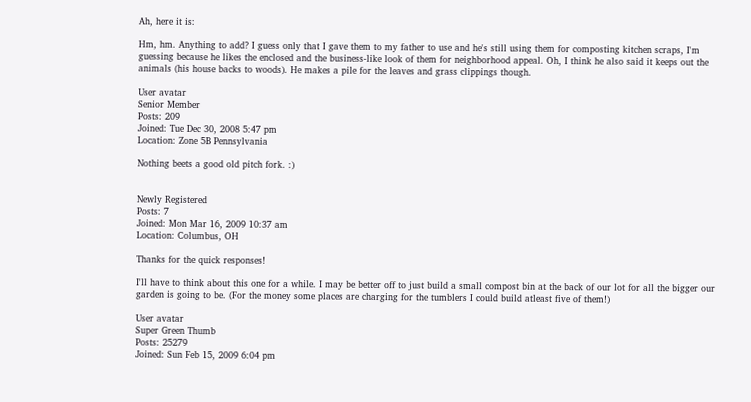Ah, here it is:

Hm, hm. Anything to add? I guess only that I gave them to my father to use and he's still using them for composting kitchen scraps, I'm guessing because he likes the enclosed and the business-like look of them for neighborhood appeal. Oh, I think he also said it keeps out the animals (his house backs to woods). He makes a pile for the leaves and grass clippings though.

User avatar
Senior Member
Posts: 209
Joined: Tue Dec 30, 2008 5:47 pm
Location: Zone 5B Pennsylvania

Nothing beets a good old pitch fork. :)


Newly Registered
Posts: 7
Joined: Mon Mar 16, 2009 10:37 am
Location: Columbus, OH

Thanks for the quick responses!

I'll have to think about this one for a while. I may be better off to just build a small compost bin at the back of our lot for all the bigger our garden is going to be. (For the money some places are charging for the tumblers I could build atleast five of them!)

User avatar
Super Green Thumb
Posts: 25279
Joined: Sun Feb 15, 2009 6:04 pm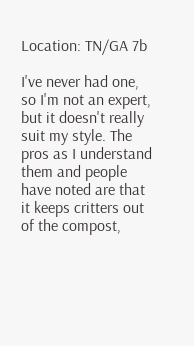Location: TN/GA 7b

I've never had one, so I'm not an expert, but it doesn't really suit my style. The pros as I understand them and people have noted are that it keeps critters out of the compost,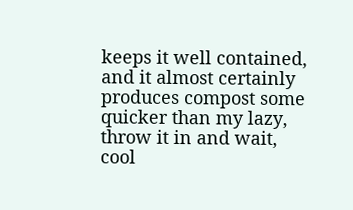keeps it well contained, and it almost certainly produces compost some quicker than my lazy, throw it in and wait, cool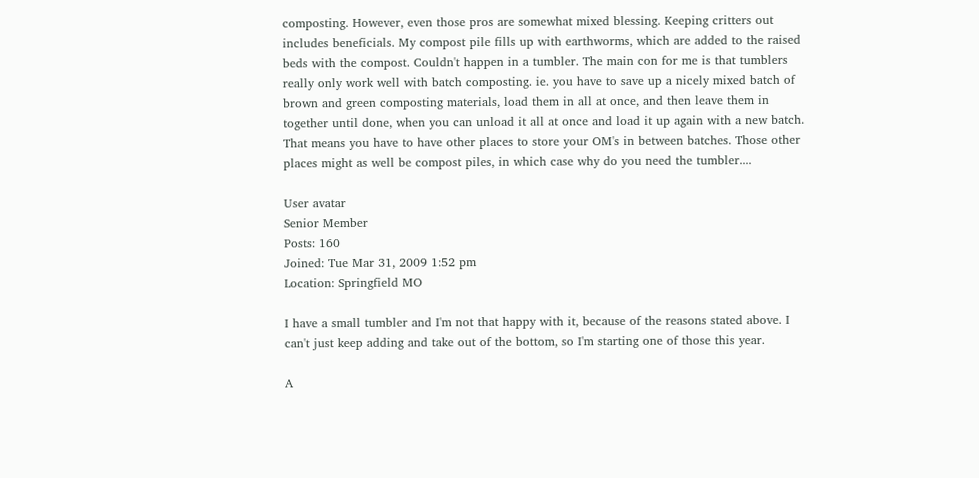composting. However, even those pros are somewhat mixed blessing. Keeping critters out includes beneficials. My compost pile fills up with earthworms, which are added to the raised beds with the compost. Couldn't happen in a tumbler. The main con for me is that tumblers really only work well with batch composting. ie. you have to save up a nicely mixed batch of brown and green composting materials, load them in all at once, and then leave them in together until done, when you can unload it all at once and load it up again with a new batch. That means you have to have other places to store your OM's in between batches. Those other places might as well be compost piles, in which case why do you need the tumbler....

User avatar
Senior Member
Posts: 160
Joined: Tue Mar 31, 2009 1:52 pm
Location: Springfield MO

I have a small tumbler and I'm not that happy with it, because of the reasons stated above. I can't just keep adding and take out of the bottom, so I'm starting one of those this year.

A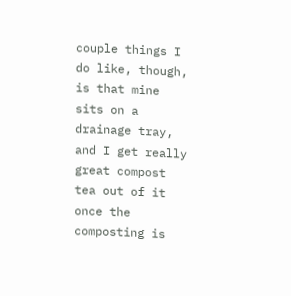couple things I do like, though, is that mine sits on a drainage tray, and I get really great compost tea out of it once the composting is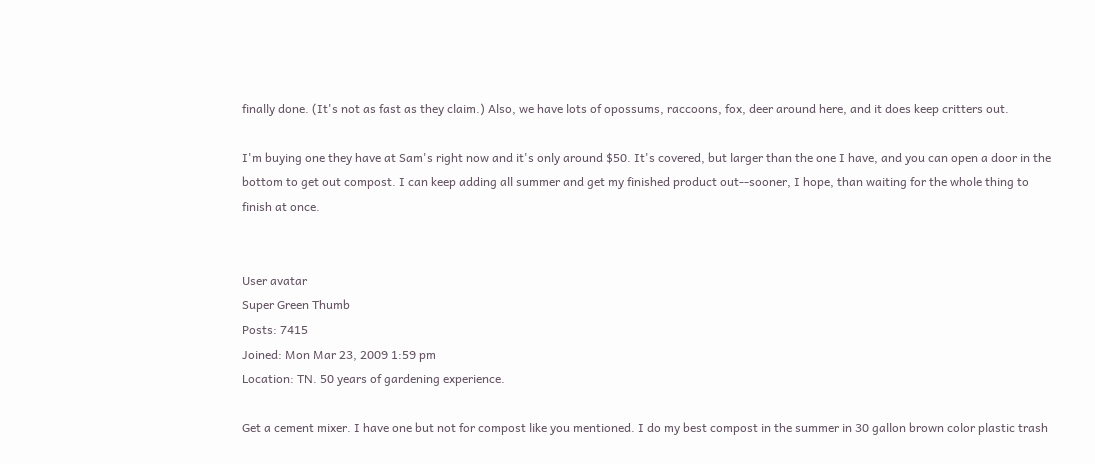finally done. (It's not as fast as they claim.) Also, we have lots of opossums, raccoons, fox, deer around here, and it does keep critters out.

I'm buying one they have at Sam's right now and it's only around $50. It's covered, but larger than the one I have, and you can open a door in the bottom to get out compost. I can keep adding all summer and get my finished product out--sooner, I hope, than waiting for the whole thing to finish at once.


User avatar
Super Green Thumb
Posts: 7415
Joined: Mon Mar 23, 2009 1:59 pm
Location: TN. 50 years of gardening experience.

Get a cement mixer. I have one but not for compost like you mentioned. I do my best compost in the summer in 30 gallon brown color plastic trash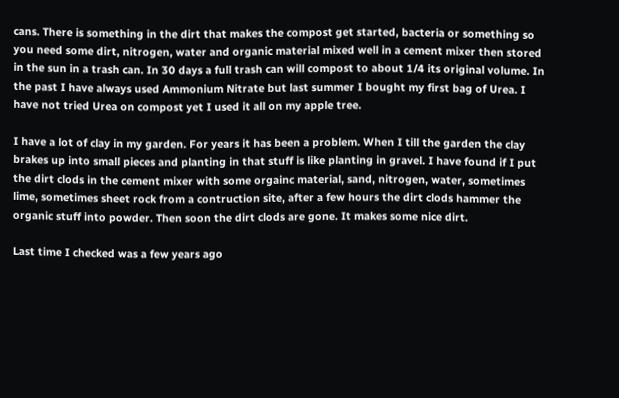cans. There is something in the dirt that makes the compost get started, bacteria or something so you need some dirt, nitrogen, water and organic material mixed well in a cement mixer then stored in the sun in a trash can. In 30 days a full trash can will compost to about 1/4 its original volume. In the past I have always used Ammonium Nitrate but last summer I bought my first bag of Urea. I have not tried Urea on compost yet I used it all on my apple tree.

I have a lot of clay in my garden. For years it has been a problem. When I till the garden the clay brakes up into small pieces and planting in that stuff is like planting in gravel. I have found if I put the dirt clods in the cement mixer with some orgainc material, sand, nitrogen, water, sometimes lime, sometimes sheet rock from a contruction site, after a few hours the dirt clods hammer the organic stuff into powder. Then soon the dirt clods are gone. It makes some nice dirt.

Last time I checked was a few years ago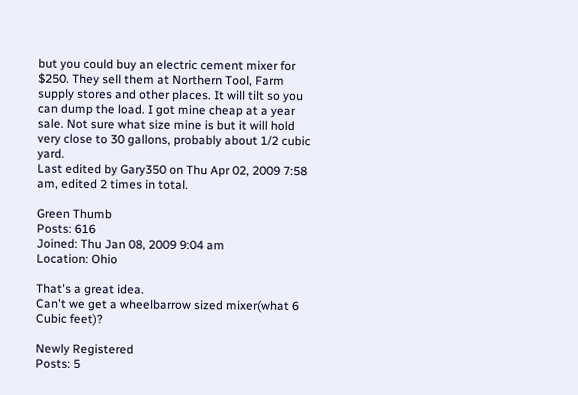but you could buy an electric cement mixer for $250. They sell them at Northern Tool, Farm supply stores and other places. It will tilt so you can dump the load. I got mine cheap at a year sale. Not sure what size mine is but it will hold very close to 30 gallons, probably about 1/2 cubic yard.
Last edited by Gary350 on Thu Apr 02, 2009 7:58 am, edited 2 times in total.

Green Thumb
Posts: 616
Joined: Thu Jan 08, 2009 9:04 am
Location: Ohio

That's a great idea.
Can't we get a wheelbarrow sized mixer(what 6 Cubic feet)?

Newly Registered
Posts: 5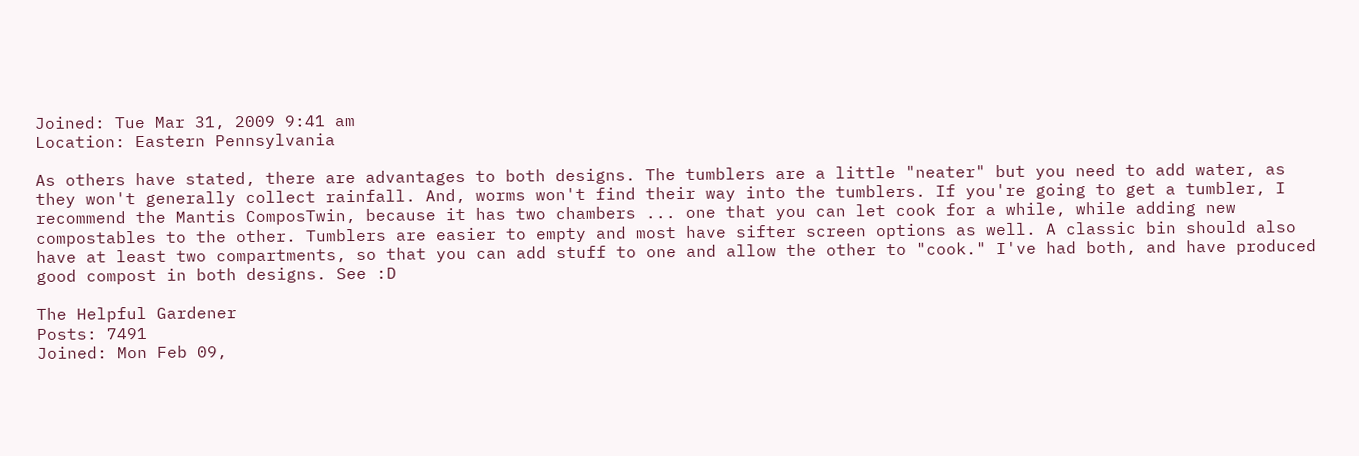Joined: Tue Mar 31, 2009 9:41 am
Location: Eastern Pennsylvania

As others have stated, there are advantages to both designs. The tumblers are a little "neater" but you need to add water, as they won't generally collect rainfall. And, worms won't find their way into the tumblers. If you're going to get a tumbler, I recommend the Mantis ComposTwin, because it has two chambers ... one that you can let cook for a while, while adding new compostables to the other. Tumblers are easier to empty and most have sifter screen options as well. A classic bin should also have at least two compartments, so that you can add stuff to one and allow the other to "cook." I've had both, and have produced good compost in both designs. See :D

The Helpful Gardener
Posts: 7491
Joined: Mon Feb 09,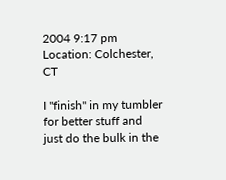2004 9:17 pm
Location: Colchester, CT

I "finish" in my tumbler for better stuff and just do the bulk in the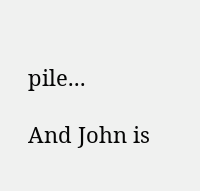pile...

And John is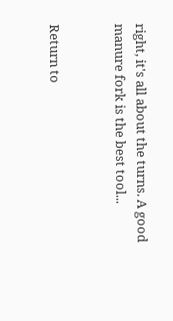right, it's all about the turns. A good manure fork is the best tool...


Return to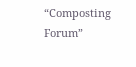“Composting Forum”